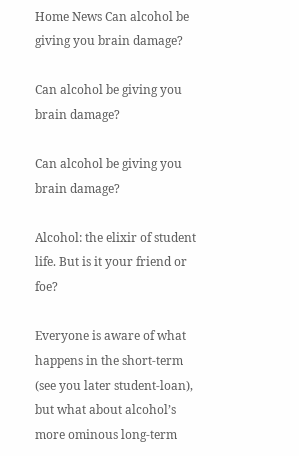Home News Can alcohol be giving you brain damage?

Can alcohol be giving you brain damage?

Can alcohol be giving you brain damage?

Alcohol: the elixir of student life. But is it your friend or foe?

Everyone is aware of what happens in the short-term (see you later student-loan), but what about alcohol’s more ominous long-term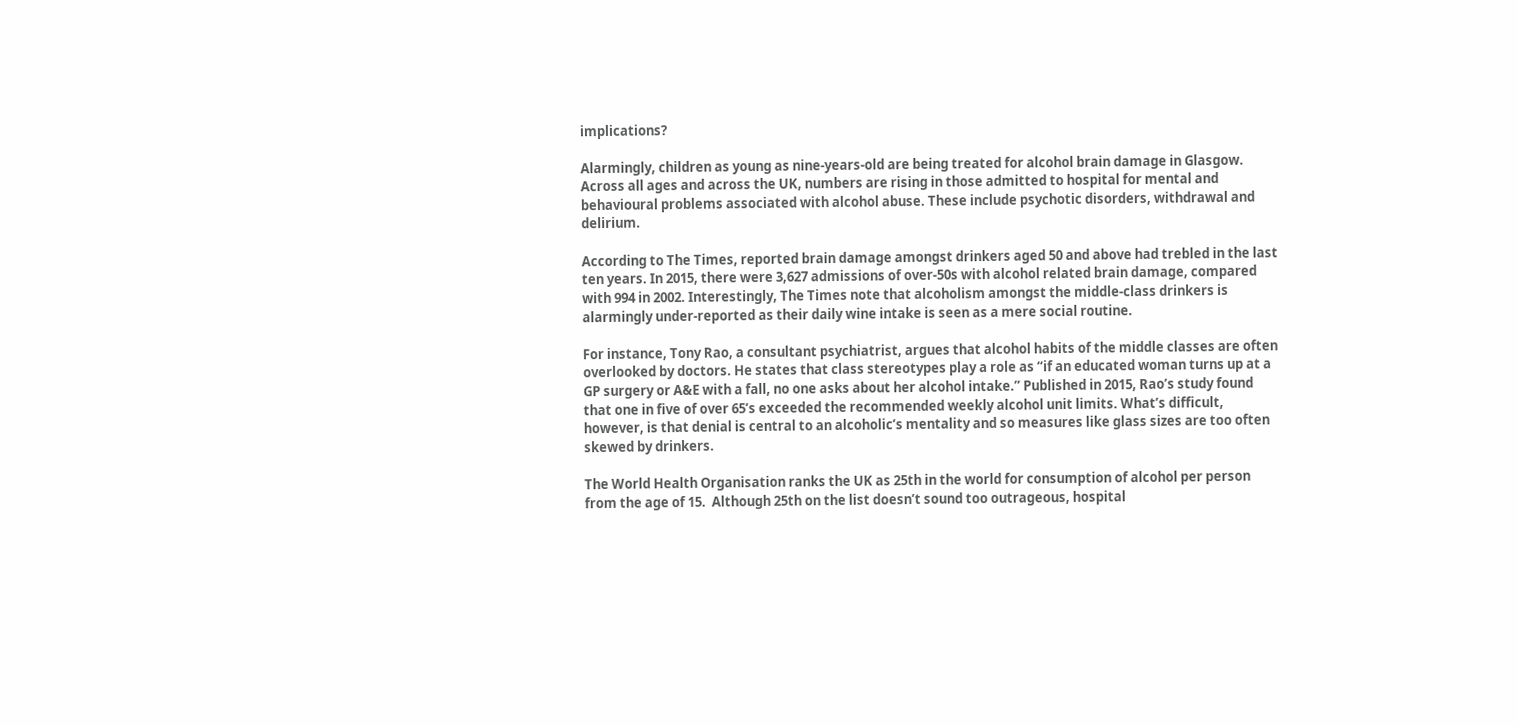implications?

Alarmingly, children as young as nine-years-old are being treated for alcohol brain damage in Glasgow. Across all ages and across the UK, numbers are rising in those admitted to hospital for mental and behavioural problems associated with alcohol abuse. These include psychotic disorders, withdrawal and delirium.

According to The Times, reported brain damage amongst drinkers aged 50 and above had trebled in the last ten years. In 2015, there were 3,627 admissions of over-50s with alcohol related brain damage, compared with 994 in 2002. Interestingly, The Times note that alcoholism amongst the middle-class drinkers is alarmingly under-reported as their daily wine intake is seen as a mere social routine.

For instance, Tony Rao, a consultant psychiatrist, argues that alcohol habits of the middle classes are often overlooked by doctors. He states that class stereotypes play a role as “if an educated woman turns up at a GP surgery or A&E with a fall, no one asks about her alcohol intake.” Published in 2015, Rao’s study found that one in five of over 65’s exceeded the recommended weekly alcohol unit limits. What’s difficult, however, is that denial is central to an alcoholic’s mentality and so measures like glass sizes are too often skewed by drinkers.

The World Health Organisation ranks the UK as 25th in the world for consumption of alcohol per person from the age of 15.  Although 25th on the list doesn’t sound too outrageous, hospital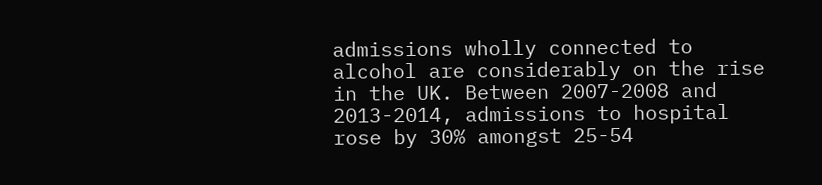admissions wholly connected to alcohol are considerably on the rise in the UK. Between 2007-2008 and 2013-2014, admissions to hospital rose by 30% amongst 25-54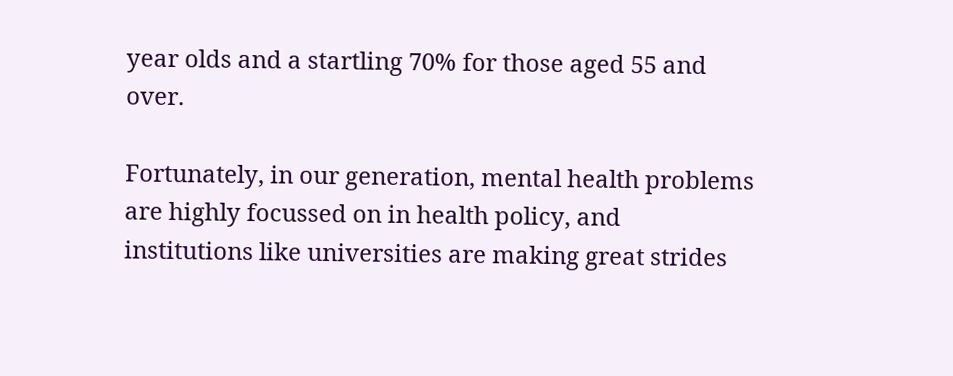year olds and a startling 70% for those aged 55 and over.

Fortunately, in our generation, mental health problems are highly focussed on in health policy, and institutions like universities are making great strides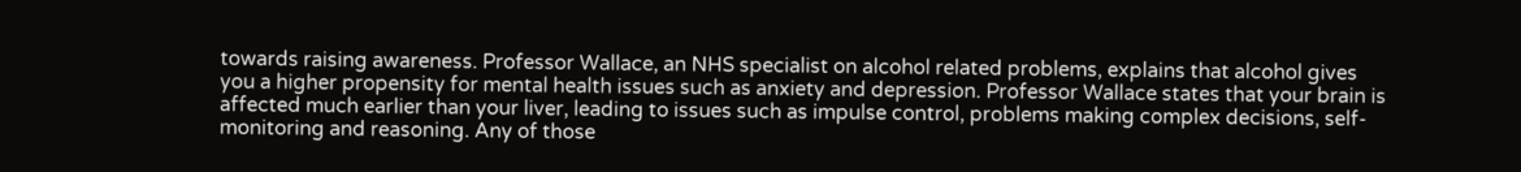towards raising awareness. Professor Wallace, an NHS specialist on alcohol related problems, explains that alcohol gives you a higher propensity for mental health issues such as anxiety and depression. Professor Wallace states that your brain is affected much earlier than your liver, leading to issues such as impulse control, problems making complex decisions, self-monitoring and reasoning. Any of those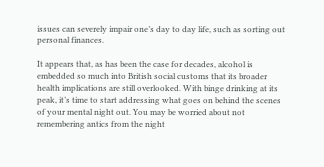issues can severely impair one’s day to day life, such as sorting out personal finances.

It appears that, as has been the case for decades, alcohol is embedded so much into British social customs that its broader health implications are still overlooked. With binge drinking at its peak, it’s time to start addressing what goes on behind the scenes of your mental night out. You may be worried about not remembering antics from the night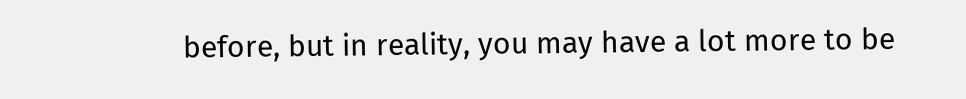before, but in reality, you may have a lot more to be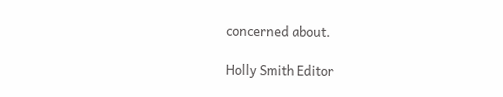concerned about.

Holly Smith Editor